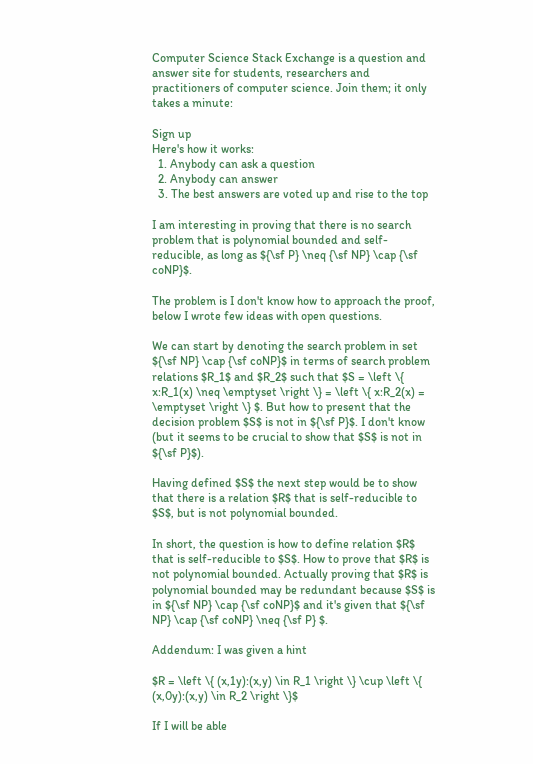Computer Science Stack Exchange is a question and answer site for students, researchers and practitioners of computer science. Join them; it only takes a minute:

Sign up
Here's how it works:
  1. Anybody can ask a question
  2. Anybody can answer
  3. The best answers are voted up and rise to the top

I am interesting in proving that there is no search problem that is polynomial bounded and self-reducible, as long as ${\sf P} \neq {\sf NP} \cap {\sf coNP}$.

The problem is I don't know how to approach the proof, below I wrote few ideas with open questions.

We can start by denoting the search problem in set ${\sf NP} \cap {\sf coNP}$ in terms of search problem relations $R_1$ and $R_2$ such that $S = \left \{ x:R_1(x) \neq \emptyset \right \} = \left \{ x:R_2(x) = \emptyset \right \} $. But how to present that the decision problem $S$ is not in ${\sf P}$. I don't know (but it seems to be crucial to show that $S$ is not in ${\sf P}$).

Having defined $S$ the next step would be to show that there is a relation $R$ that is self-reducible to $S$, but is not polynomial bounded.

In short, the question is how to define relation $R$ that is self-reducible to $S$. How to prove that $R$ is not polynomial bounded. Actually proving that $R$ is polynomial bounded may be redundant because $S$ is in ${\sf NP} \cap {\sf coNP}$ and it's given that ${\sf NP} \cap {\sf coNP} \neq {\sf P} $.

Addendum: I was given a hint

$R = \left \{ (x,1y):(x,y) \in R_1 \right \} \cup \left \{ (x,0y):(x,y) \in R_2 \right \}$

If I will be able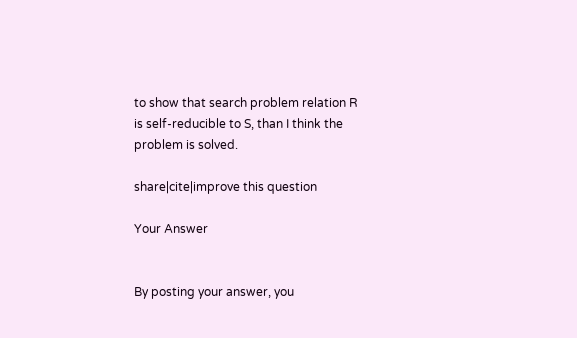to show that search problem relation R is self-reducible to S, than I think the problem is solved.

share|cite|improve this question

Your Answer


By posting your answer, you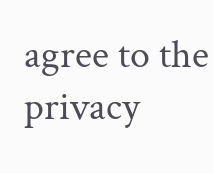agree to the privacy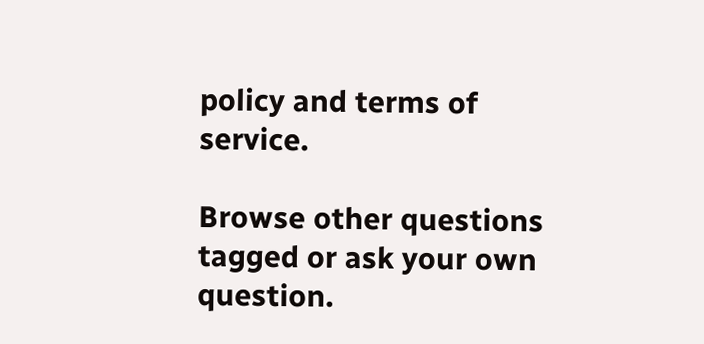policy and terms of service.

Browse other questions tagged or ask your own question.